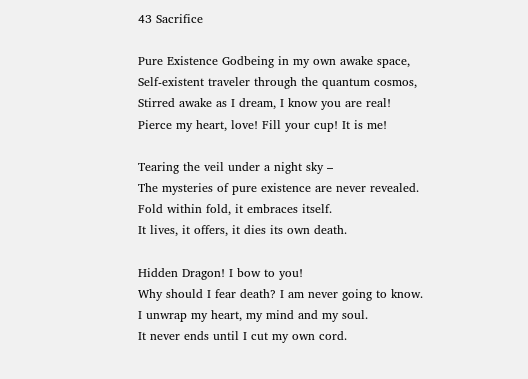43 Sacrifice

Pure Existence Godbeing in my own awake space,
Self-existent traveler through the quantum cosmos,
Stirred awake as I dream, I know you are real!
Pierce my heart, love! Fill your cup! It is me!

Tearing the veil under a night sky –
The mysteries of pure existence are never revealed.
Fold within fold, it embraces itself.
It lives, it offers, it dies its own death.

Hidden Dragon! I bow to you!
Why should I fear death? I am never going to know.
I unwrap my heart, my mind and my soul.
It never ends until I cut my own cord.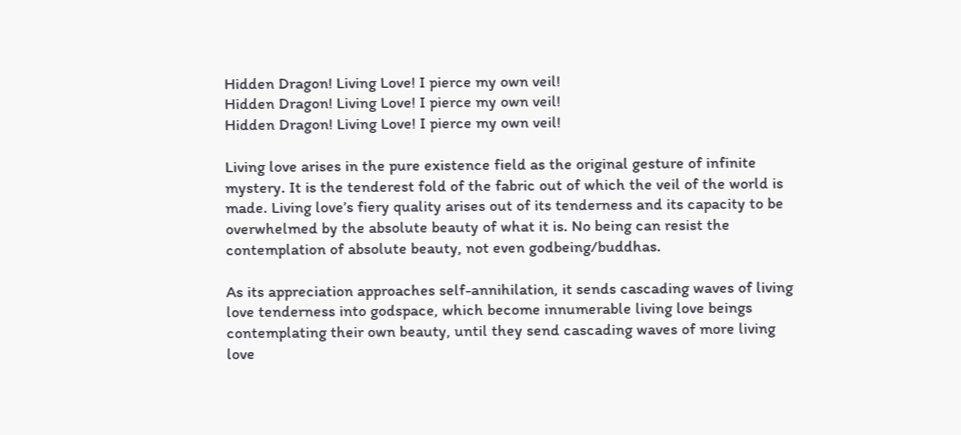Hidden Dragon! Living Love! I pierce my own veil!
Hidden Dragon! Living Love! I pierce my own veil!
Hidden Dragon! Living Love! I pierce my own veil!

Living love arises in the pure existence field as the original gesture of infinite mystery. It is the tenderest fold of the fabric out of which the veil of the world is made. Living love’s fiery quality arises out of its tenderness and its capacity to be overwhelmed by the absolute beauty of what it is. No being can resist the contemplation of absolute beauty, not even godbeing/buddhas.

As its appreciation approaches self-annihilation, it sends cascading waves of living love tenderness into godspace, which become innumerable living love beings contemplating their own beauty, until they send cascading waves of more living love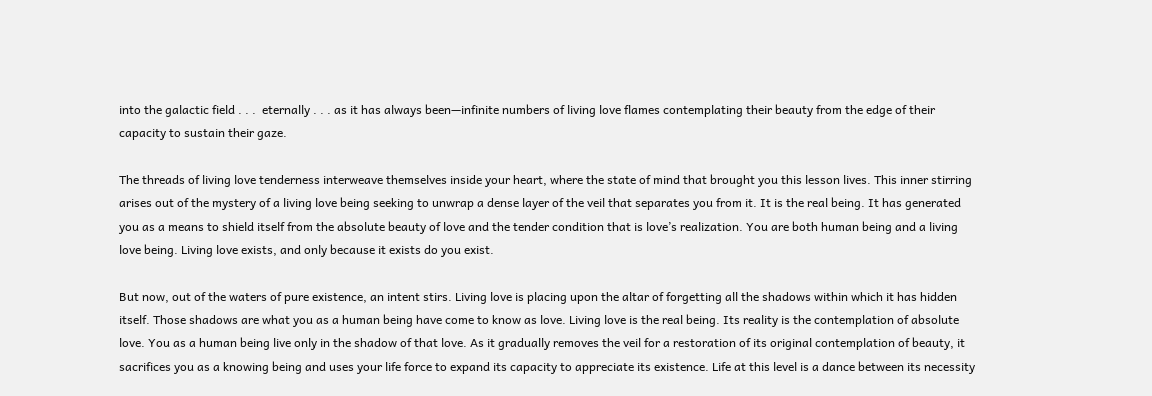into the galactic field . . .  eternally . . . as it has always been—infinite numbers of living love flames contemplating their beauty from the edge of their capacity to sustain their gaze.

The threads of living love tenderness interweave themselves inside your heart, where the state of mind that brought you this lesson lives. This inner stirring arises out of the mystery of a living love being seeking to unwrap a dense layer of the veil that separates you from it. It is the real being. It has generated you as a means to shield itself from the absolute beauty of love and the tender condition that is love’s realization. You are both human being and a living love being. Living love exists, and only because it exists do you exist.

But now, out of the waters of pure existence, an intent stirs. Living love is placing upon the altar of forgetting all the shadows within which it has hidden itself. Those shadows are what you as a human being have come to know as love. Living love is the real being. Its reality is the contemplation of absolute love. You as a human being live only in the shadow of that love. As it gradually removes the veil for a restoration of its original contemplation of beauty, it sacrifices you as a knowing being and uses your life force to expand its capacity to appreciate its existence. Life at this level is a dance between its necessity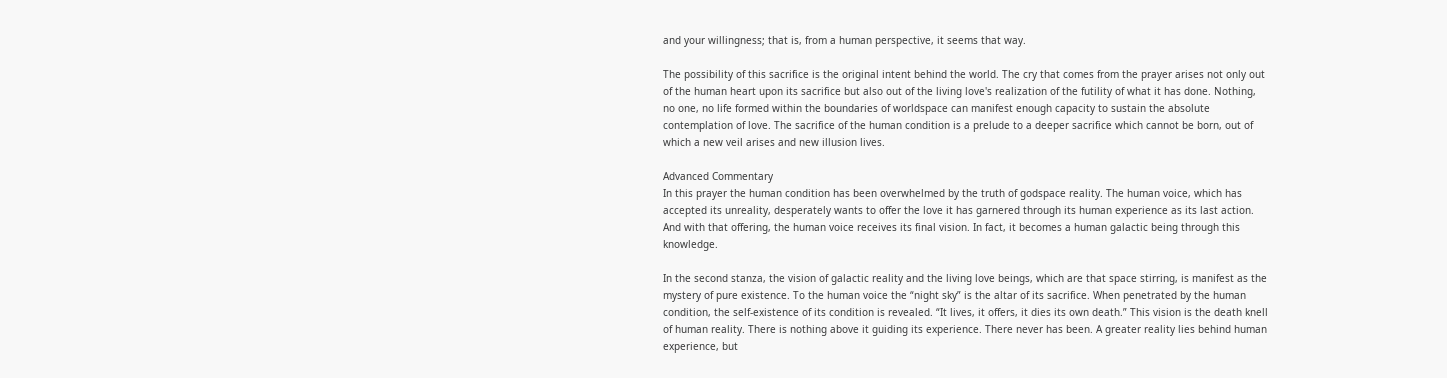and your willingness; that is, from a human perspective, it seems that way.

The possibility of this sacrifice is the original intent behind the world. The cry that comes from the prayer arises not only out of the human heart upon its sacrifice but also out of the living love's realization of the futility of what it has done. Nothing, no one, no life formed within the boundaries of worldspace can manifest enough capacity to sustain the absolute contemplation of love. The sacrifice of the human condition is a prelude to a deeper sacrifice which cannot be born, out of which a new veil arises and new illusion lives.

Advanced Commentary
In this prayer the human condition has been overwhelmed by the truth of godspace reality. The human voice, which has accepted its unreality, desperately wants to offer the love it has garnered through its human experience as its last action. And with that offering, the human voice receives its final vision. In fact, it becomes a human galactic being through this knowledge.

In the second stanza, the vision of galactic reality and the living love beings, which are that space stirring, is manifest as the mystery of pure existence. To the human voice the “night sky” is the altar of its sacrifice. When penetrated by the human condition, the self-existence of its condition is revealed. “It lives, it offers, it dies its own death.” This vision is the death knell of human reality. There is nothing above it guiding its experience. There never has been. A greater reality lies behind human experience, but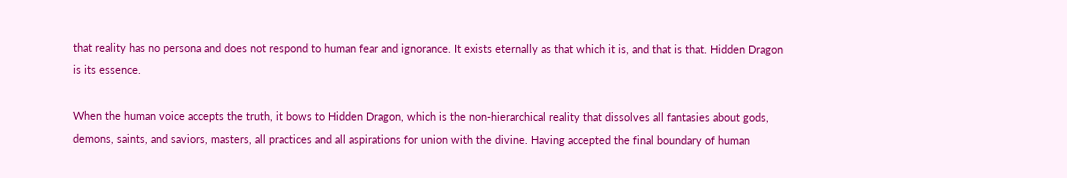that reality has no persona and does not respond to human fear and ignorance. It exists eternally as that which it is, and that is that. Hidden Dragon is its essence.

When the human voice accepts the truth, it bows to Hidden Dragon, which is the non-hierarchical reality that dissolves all fantasies about gods, demons, saints, and saviors, masters, all practices and all aspirations for union with the divine. Having accepted the final boundary of human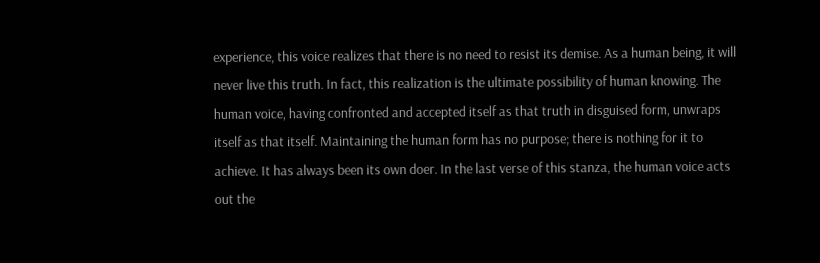experience, this voice realizes that there is no need to resist its demise. As a human being, it will never live this truth. In fact, this realization is the ultimate possibility of human knowing. The human voice, having confronted and accepted itself as that truth in disguised form, unwraps itself as that itself. Maintaining the human form has no purpose; there is nothing for it to achieve. It has always been its own doer. In the last verse of this stanza, the human voice acts out the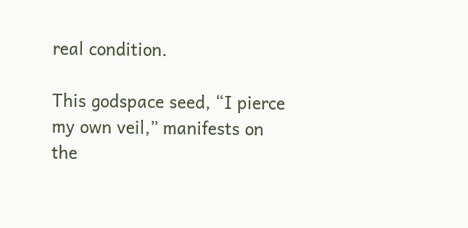real condition.

This godspace seed, “I pierce my own veil,” manifests on the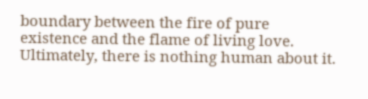boundary between the fire of pure existence and the flame of living love. Ultimately, there is nothing human about it.